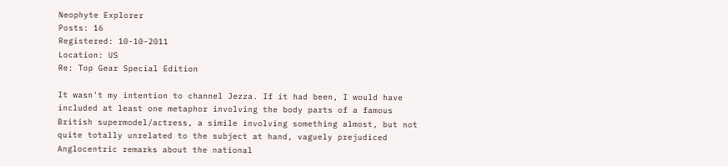Neophyte Explorer
Posts: 16
Registered: 10-10-2011
Location: US
Re: Top Gear Special Edition

It wasn't my intention to channel Jezza. If it had been, I would have included at least one metaphor involving the body parts of a famous British supermodel/actress, a simile involving something almost, but not quite totally unrelated to the subject at hand, vaguely prejudiced Anglocentric remarks about the national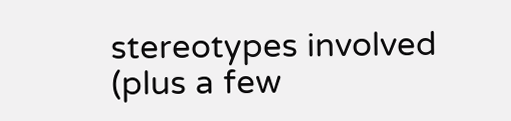stereotypes involved (plus a few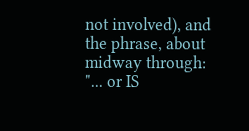not involved), and the phrase, about midway through: "... or IS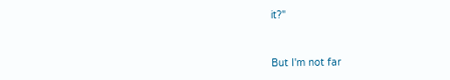it?"


But I'm not far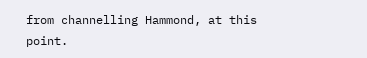from channelling Hammond, at this point.